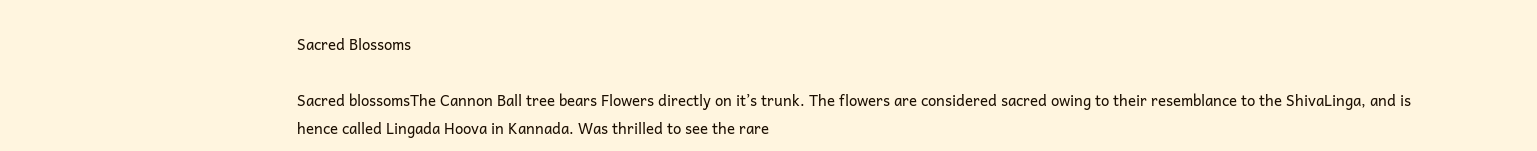Sacred Blossoms

Sacred blossomsThe Cannon Ball tree bears Flowers directly on it’s trunk. The flowers are considered sacred owing to their resemblance to the ShivaLinga, and is hence called Lingada Hoova in Kannada. Was thrilled to see the rare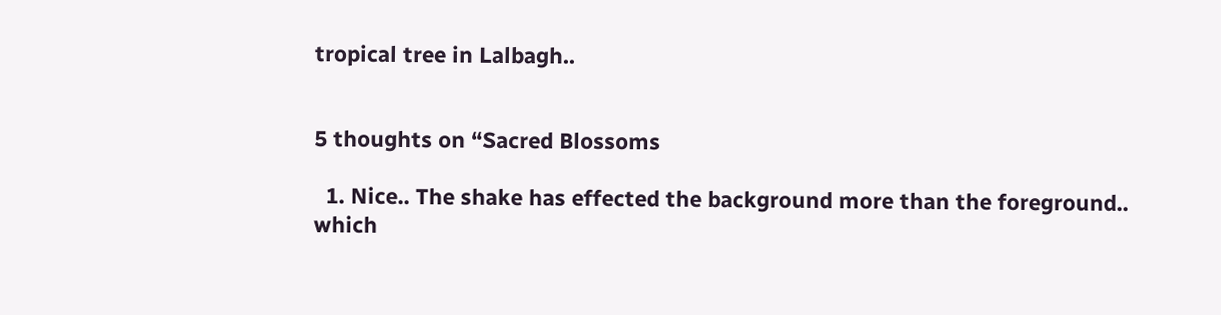tropical tree in Lalbagh..


5 thoughts on “Sacred Blossoms

  1. Nice.. The shake has effected the background more than the foreground.. which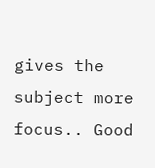gives the subject more focus.. Good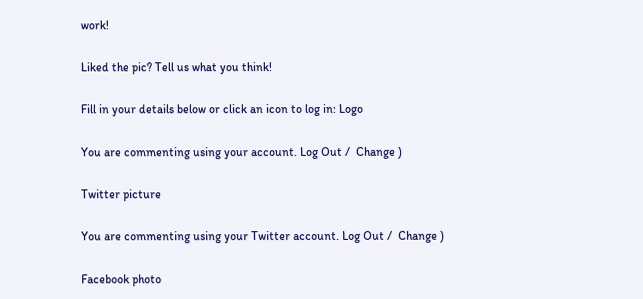work!

Liked the pic? Tell us what you think!

Fill in your details below or click an icon to log in: Logo

You are commenting using your account. Log Out /  Change )

Twitter picture

You are commenting using your Twitter account. Log Out /  Change )

Facebook photo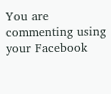You are commenting using your Facebook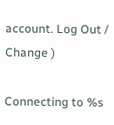account. Log Out /  Change )

Connecting to %s